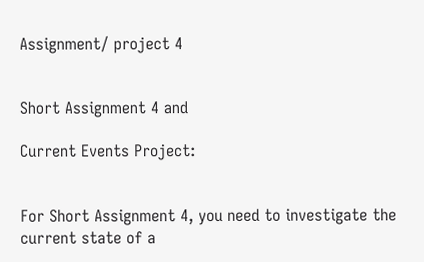Assignment/ project 4


Short Assignment 4 and

Current Events Project:


For Short Assignment 4, you need to investigate the current state of a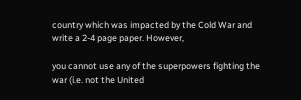country which was impacted by the Cold War and write a 2-4 page paper. However,

you cannot use any of the superpowers fighting the war (i.e. not the United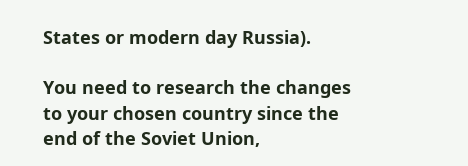States or modern day Russia).

You need to research the changes to your chosen country since the end of the Soviet Union,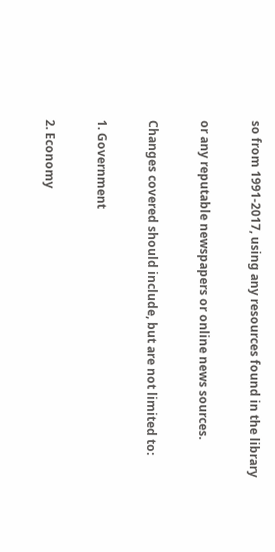so from 1991-2017, using any resources found in the library

or any reputable newspapers or online news sources.

Changes covered should include, but are not limited to:

1. Government

2. Economy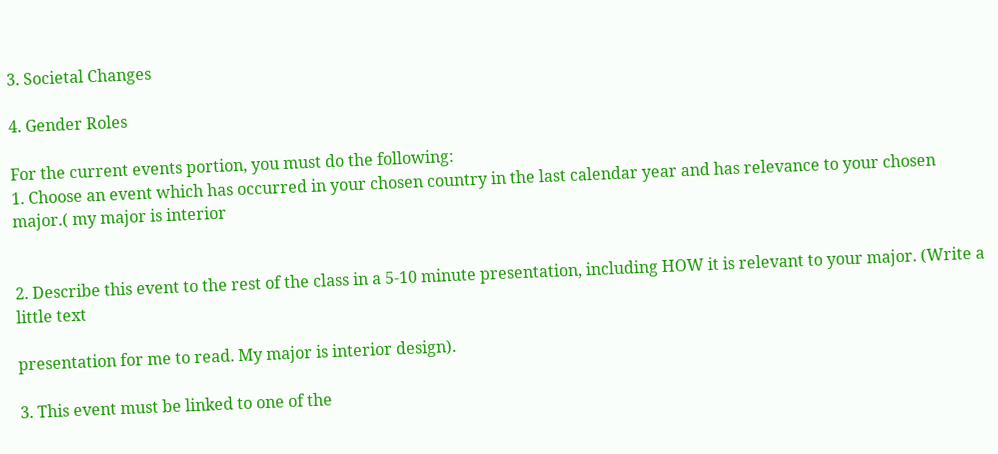3. Societal Changes

4. Gender Roles

For the current events portion, you must do the following:
1. Choose an event which has occurred in your chosen country in the last calendar year and has relevance to your chosen major.( my major is interior


2. Describe this event to the rest of the class in a 5-10 minute presentation, including HOW it is relevant to your major. (Write a little text

presentation for me to read. My major is interior design).

3. This event must be linked to one of the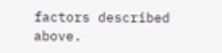factors described above.